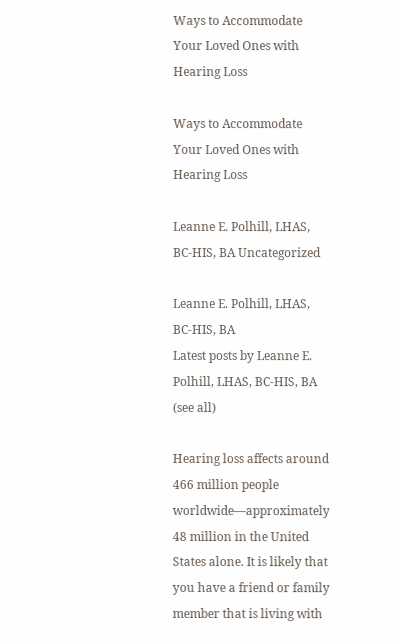Ways to Accommodate Your Loved Ones with Hearing Loss

Ways to Accommodate Your Loved Ones with Hearing Loss

Leanne E. Polhill, LHAS, BC-HIS, BA Uncategorized

Leanne E. Polhill, LHAS, BC-HIS, BA
Latest posts by Leanne E. Polhill, LHAS, BC-HIS, BA (see all)

Hearing loss affects around 466 million people worldwide—approximately 48 million in the United States alone. It is likely that you have a friend or family member that is living with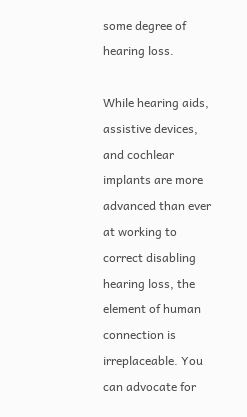some degree of hearing loss.

While hearing aids, assistive devices, and cochlear implants are more advanced than ever at working to correct disabling hearing loss, the element of human connection is irreplaceable. You can advocate for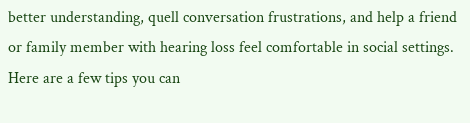better understanding, quell conversation frustrations, and help a friend or family member with hearing loss feel comfortable in social settings. Here are a few tips you can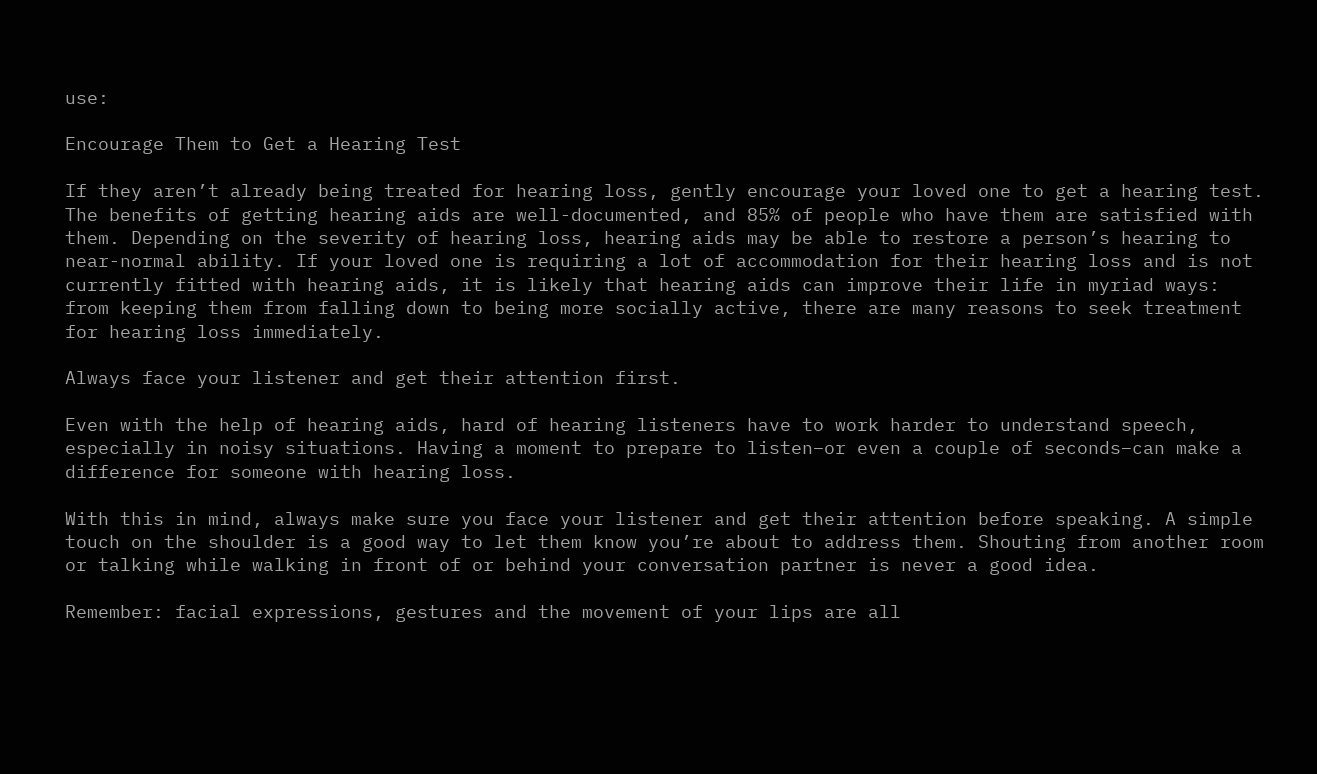use:

Encourage Them to Get a Hearing Test

If they aren’t already being treated for hearing loss, gently encourage your loved one to get a hearing test. The benefits of getting hearing aids are well-documented, and 85% of people who have them are satisfied with them. Depending on the severity of hearing loss, hearing aids may be able to restore a person’s hearing to near-normal ability. If your loved one is requiring a lot of accommodation for their hearing loss and is not currently fitted with hearing aids, it is likely that hearing aids can improve their life in myriad ways: from keeping them from falling down to being more socially active, there are many reasons to seek treatment for hearing loss immediately.

Always face your listener and get their attention first.

Even with the help of hearing aids, hard of hearing listeners have to work harder to understand speech, especially in noisy situations. Having a moment to prepare to listen–or even a couple of seconds–can make a difference for someone with hearing loss.

With this in mind, always make sure you face your listener and get their attention before speaking. A simple touch on the shoulder is a good way to let them know you’re about to address them. Shouting from another room or talking while walking in front of or behind your conversation partner is never a good idea.

Remember: facial expressions, gestures and the movement of your lips are all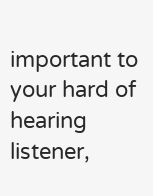important to your hard of hearing listener,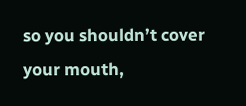so you shouldn’t cover your mouth,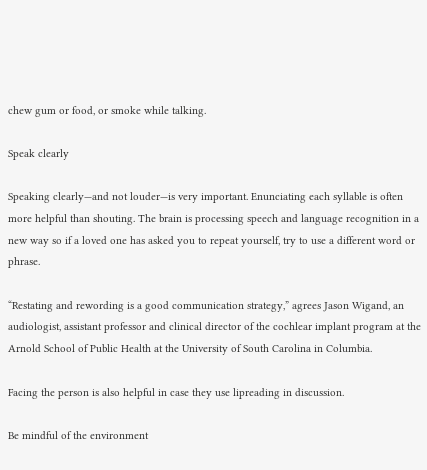chew gum or food, or smoke while talking.

Speak clearly

Speaking clearly—and not louder—is very important. Enunciating each syllable is often more helpful than shouting. The brain is processing speech and language recognition in a new way so if a loved one has asked you to repeat yourself, try to use a different word or phrase.

“Restating and rewording is a good communication strategy,” agrees Jason Wigand, an audiologist, assistant professor and clinical director of the cochlear implant program at the Arnold School of Public Health at the University of South Carolina in Columbia.

Facing the person is also helpful in case they use lipreading in discussion.

Be mindful of the environment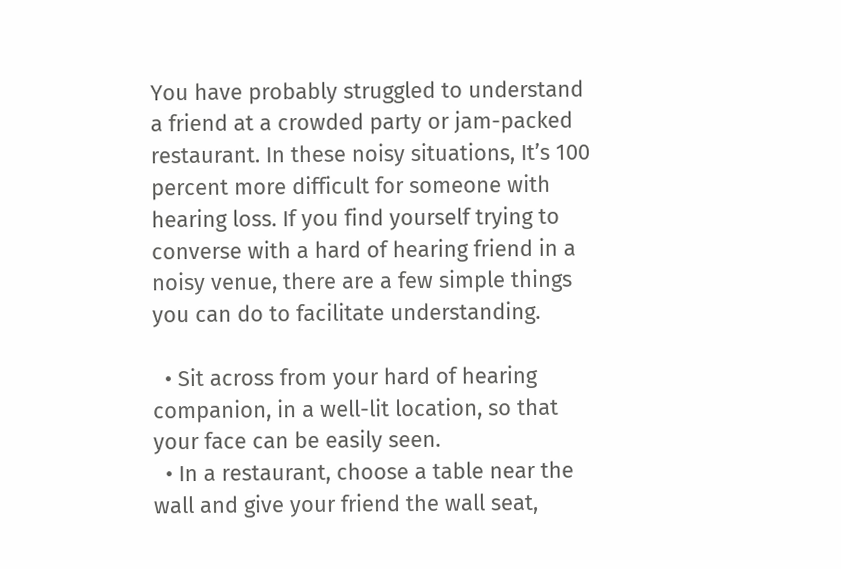You have probably struggled to understand a friend at a crowded party or jam-packed restaurant. In these noisy situations, It’s 100 percent more difficult for someone with hearing loss. If you find yourself trying to converse with a hard of hearing friend in a noisy venue, there are a few simple things you can do to facilitate understanding.

  • Sit across from your hard of hearing companion, in a well-lit location, so that your face can be easily seen.
  • In a restaurant, choose a table near the wall and give your friend the wall seat,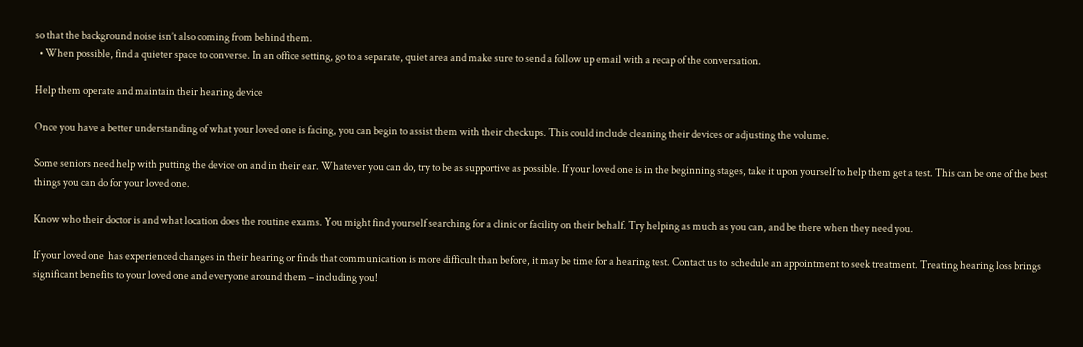so that the background noise isn’t also coming from behind them.
  • When possible, find a quieter space to converse. In an office setting, go to a separate, quiet area and make sure to send a follow up email with a recap of the conversation.

Help them operate and maintain their hearing device

Once you have a better understanding of what your loved one is facing, you can begin to assist them with their checkups. This could include cleaning their devices or adjusting the volume.

Some seniors need help with putting the device on and in their ear. Whatever you can do, try to be as supportive as possible. If your loved one is in the beginning stages, take it upon yourself to help them get a test. This can be one of the best things you can do for your loved one.

Know who their doctor is and what location does the routine exams. You might find yourself searching for a clinic or facility on their behalf. Try helping as much as you can, and be there when they need you.

If your loved one  has experienced changes in their hearing or finds that communication is more difficult than before, it may be time for a hearing test. Contact us to  schedule an appointment to seek treatment. Treating hearing loss brings significant benefits to your loved one and everyone around them – including you!